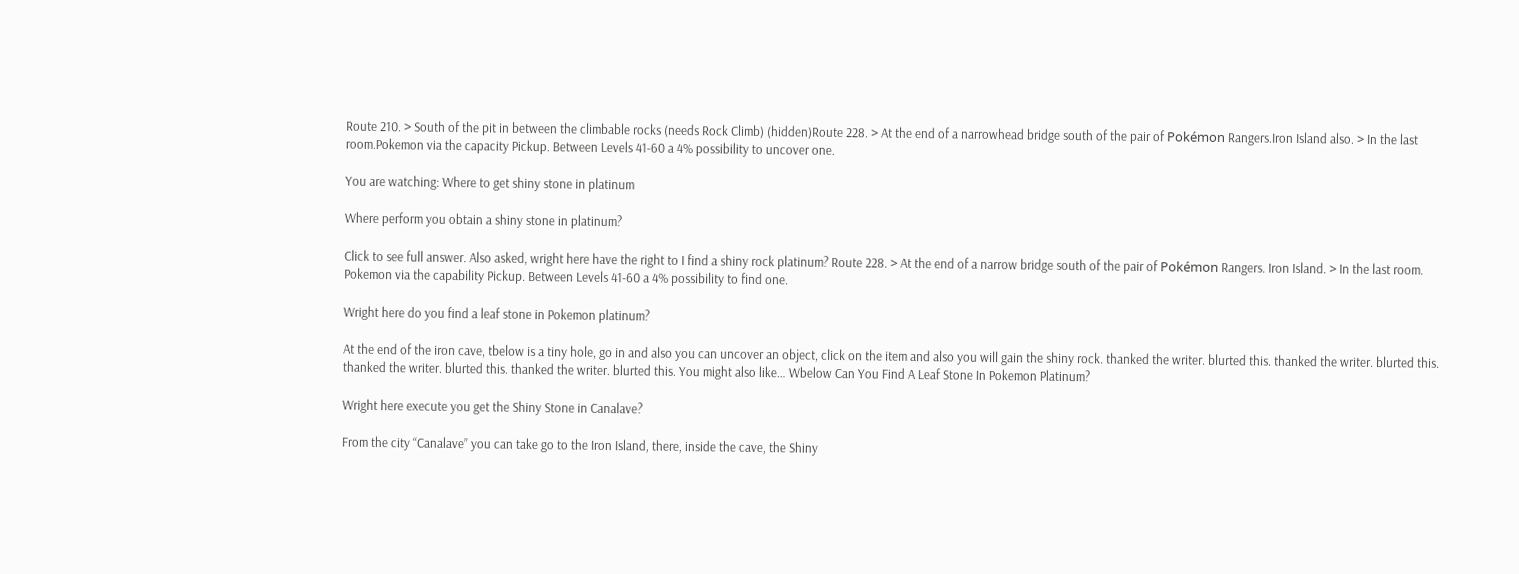Route 210. > South of the pit in between the climbable rocks (needs Rock Climb) (hidden)Route 228. > At the end of a narrowhead bridge south of the pair of Pokémon Rangers.Iron Island also. > In the last room.Pokemon via the capacity Pickup. Between Levels 41-60 a 4% possibility to uncover one.

You are watching: Where to get shiny stone in platinum

Where perform you obtain a shiny stone in platinum?

Click to see full answer. Also asked, wright here have the right to I find a shiny rock platinum? Route 228. > At the end of a narrow bridge south of the pair of Pokémon Rangers. Iron Island. > In the last room. Pokemon via the capability Pickup. Between Levels 41-60 a 4% possibility to find one.

Wright here do you find a leaf stone in Pokemon platinum?

At the end of the iron cave, tbelow is a tiny hole, go in and also you can uncover an object, click on the item and also you will gain the shiny rock. thanked the writer. blurted this. thanked the writer. blurted this. thanked the writer. blurted this. thanked the writer. blurted this. You might also like… Wbelow Can You Find A Leaf Stone In Pokemon Platinum?

Wright here execute you get the Shiny Stone in Canalave?

From the city “Canalave” you can take go to the Iron Island, there, inside the cave, the Shiny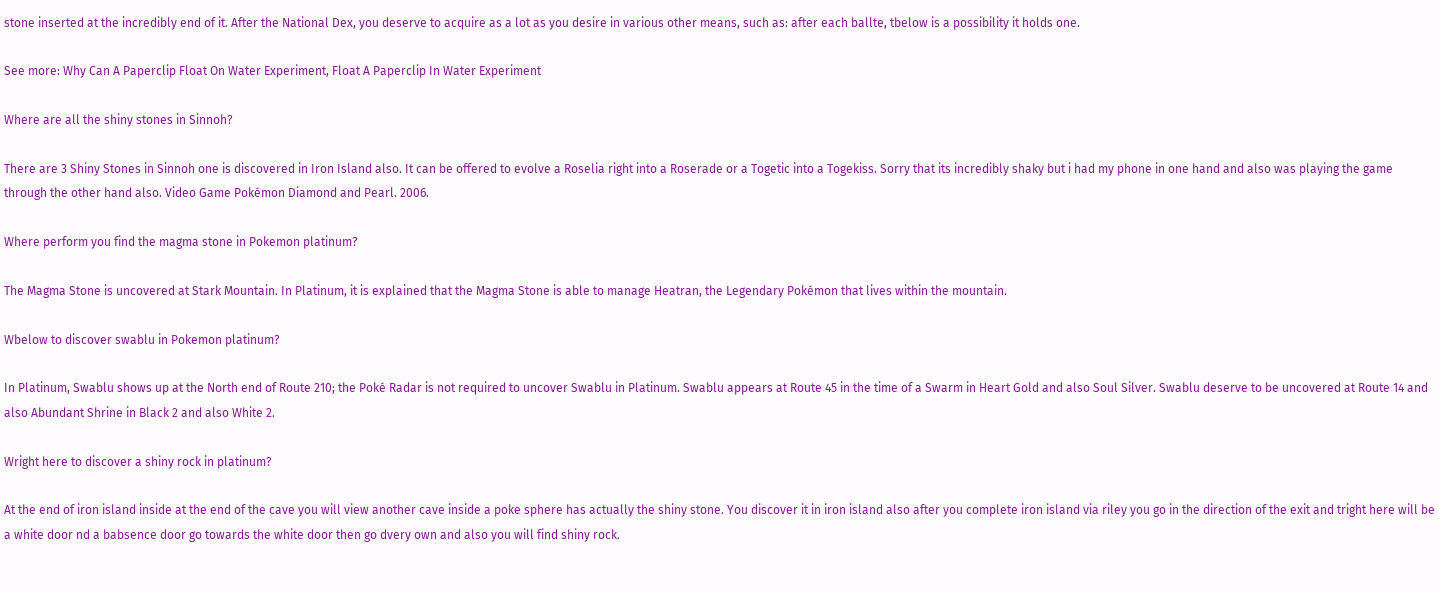stone inserted at the incredibly end of it. After the National Dex, you deserve to acquire as a lot as you desire in various other means, such as: after each ballte, tbelow is a possibility it holds one.

See more: Why Can A Paperclip Float On Water Experiment, Float A Paperclip In Water Experiment

Where are all the shiny stones in Sinnoh?

There are 3 Shiny Stones in Sinnoh one is discovered in Iron Island also. It can be offered to evolve a Roselia right into a Roserade or a Togetic into a Togekiss. Sorry that its incredibly shaky but i had my phone in one hand and also was playing the game through the other hand also. Video Game Pokémon Diamond and Pearl. 2006.

Where perform you find the magma stone in Pokemon platinum?

The Magma Stone is uncovered at Stark Mountain. In Platinum, it is explained that the Magma Stone is able to manage Heatran, the Legendary Pokémon that lives within the mountain.

Wbelow to discover swablu in Pokemon platinum?

In Platinum, Swablu shows up at the North end of Route 210; the Poké Radar is not required to uncover Swablu in Platinum. Swablu appears at Route 45 in the time of a Swarm in Heart Gold and also Soul Silver. Swablu deserve to be uncovered at Route 14 and also Abundant Shrine in Black 2 and also White 2.

Wright here to discover a shiny rock in platinum?

At the end of iron island inside at the end of the cave you will view another cave inside a poke sphere has actually the shiny stone. You discover it in iron island also after you complete iron island via riley you go in the direction of the exit and tright here will be a white door nd a babsence door go towards the white door then go dvery own and also you will find shiny rock.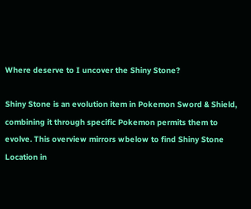Where deserve to I uncover the Shiny Stone?

Shiny Stone is an evolution item in Pokemon Sword & Shield, combining it through specific Pokemon permits them to evolve. This overview mirrors wbelow to find Shiny Stone Location in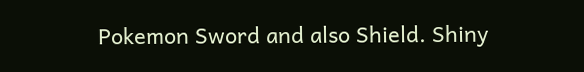Pokemon Sword and also Shield. Shiny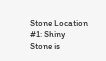Stone Location #1: Shiny Stone is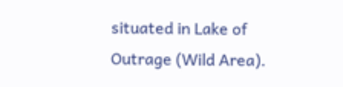situated in Lake of Outrage (Wild Area).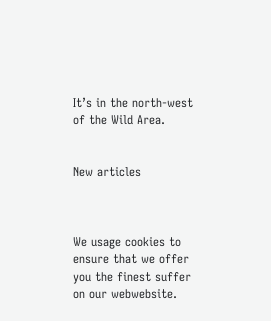It’s in the north-west of the Wild Area.


New articles



We usage cookies to ensure that we offer you the finest suffer on our webwebsite.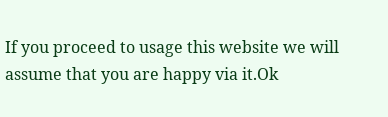If you proceed to usage this website we will assume that you are happy via it.Ok